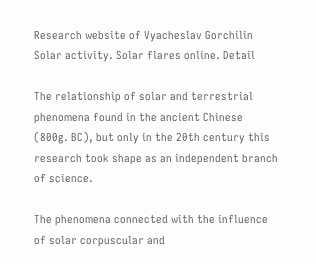Research website of Vyacheslav Gorchilin
Solar activity. Solar flares online. Detail

The relationship of solar and terrestrial phenomena found in the ancient Chinese (800g. BC), but only in the 20th century this research took shape as an independent branch of science.

The phenomena connected with the influence of solar corpuscular and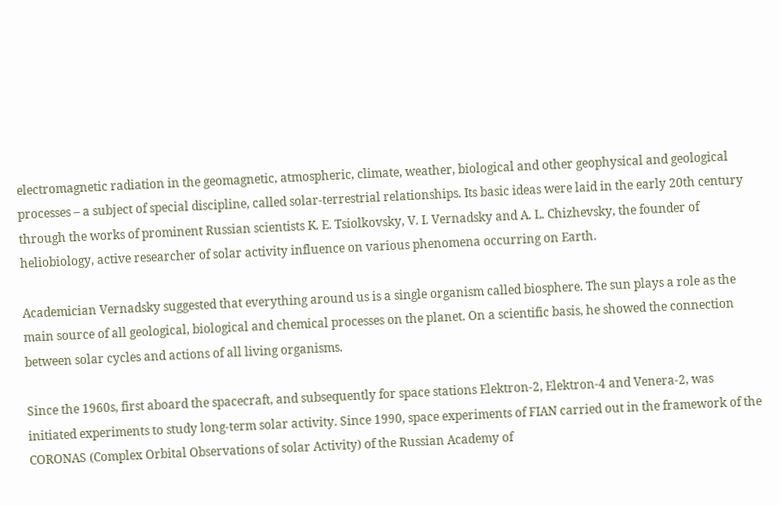electromagnetic radiation in the geomagnetic, atmospheric, climate, weather, biological and other geophysical and geological processes – a subject of special discipline, called solar-terrestrial relationships. Its basic ideas were laid in the early 20th century through the works of prominent Russian scientists K. E. Tsiolkovsky, V. I. Vernadsky and A. L. Chizhevsky, the founder of heliobiology, active researcher of solar activity influence on various phenomena occurring on Earth.

Academician Vernadsky suggested that everything around us is a single organism called biosphere. The sun plays a role as the main source of all geological, biological and chemical processes on the planet. On a scientific basis, he showed the connection between solar cycles and actions of all living organisms.

Since the 1960s, first aboard the spacecraft, and subsequently for space stations Elektron-2, Elektron-4 and Venera-2, was initiated experiments to study long-term solar activity. Since 1990, space experiments of FIAN carried out in the framework of the CORONAS (Complex Orbital Observations of solar Activity) of the Russian Academy of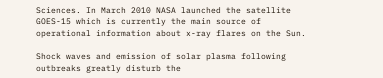Sciences. In March 2010 NASA launched the satellite GOES-15 which is currently the main source of operational information about x-ray flares on the Sun.

Shock waves and emission of solar plasma following outbreaks greatly disturb the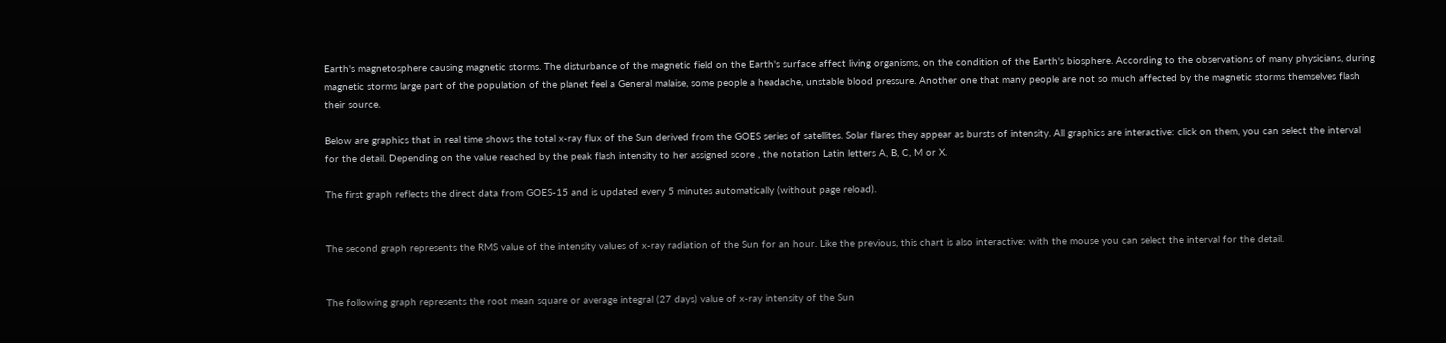Earth's magnetosphere causing magnetic storms. The disturbance of the magnetic field on the Earth's surface affect living organisms, on the condition of the Earth's biosphere. According to the observations of many physicians, during magnetic storms large part of the population of the planet feel a General malaise, some people a headache, unstable blood pressure. Another one that many people are not so much affected by the magnetic storms themselves flash their source.

Below are graphics that in real time shows the total x-ray flux of the Sun derived from the GOES series of satellites. Solar flares they appear as bursts of intensity. All graphics are interactive: click on them, you can select the interval for the detail. Depending on the value reached by the peak flash intensity to her assigned score , the notation Latin letters A, B, C, M or X.

The first graph reflects the direct data from GOES-15 and is updated every 5 minutes automatically (without page reload).


The second graph represents the RMS value of the intensity values of x-ray radiation of the Sun for an hour. Like the previous, this chart is also interactive: with the mouse you can select the interval for the detail.


The following graph represents the root mean square or average integral (27 days) value of x-ray intensity of the Sun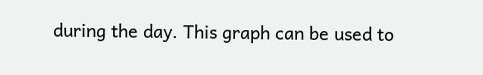during the day. This graph can be used to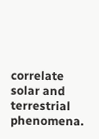correlate solar and terrestrial phenomena.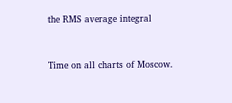the RMS average integral


Time on all charts of Moscow.